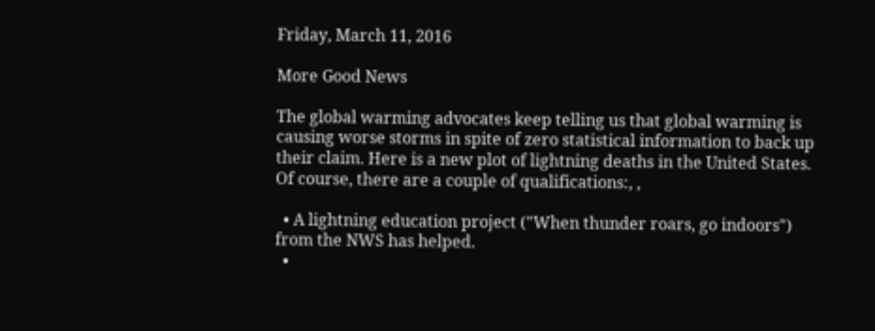Friday, March 11, 2016

More Good News

The global warming advocates keep telling us that global warming is causing worse storms in spite of zero statistical information to back up their claim. Here is a new plot of lightning deaths in the United States.
Of course, there are a couple of qualifications:, ,

  • A lightning education project ("When thunder roars, go indoors") from the NWS has helped.
  •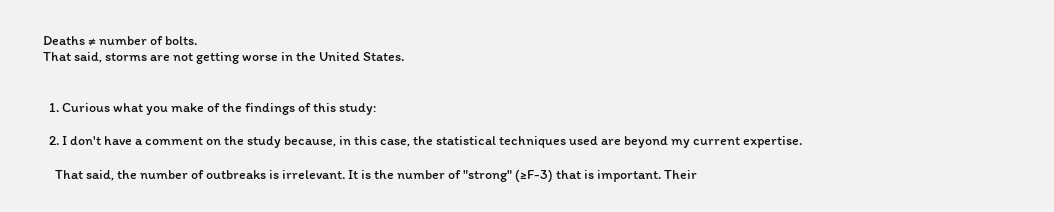Deaths ≠ number of bolts.
That said, storms are not getting worse in the United States.


  1. Curious what you make of the findings of this study:

  2. I don't have a comment on the study because, in this case, the statistical techniques used are beyond my current expertise.

    That said, the number of outbreaks is irrelevant. It is the number of "strong" (≥F-3) that is important. Their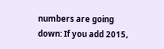numbers are going down: If you add 2015,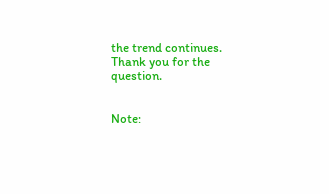the trend continues. Thank you for the question.


Note: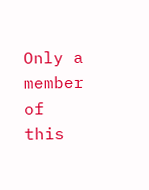Only a member of this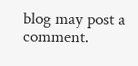blog may post a comment.